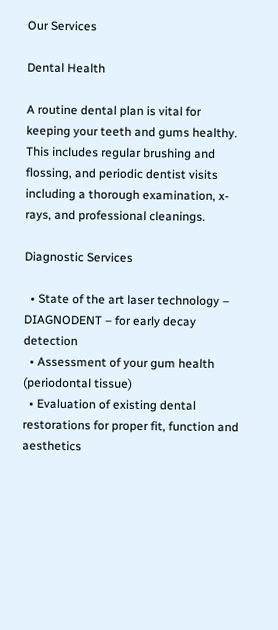Our Services

Dental Health

A routine dental plan is vital for keeping your teeth and gums healthy. This includes regular brushing and flossing, and periodic dentist visits including a thorough examination, x-rays, and professional cleanings.

Diagnostic Services

  • State of the art laser technology – DIAGNODENT – for early decay detection
  • Assessment of your gum health (periodontal tissue)
  • Evaluation of existing dental restorations for proper fit, function and aesthetics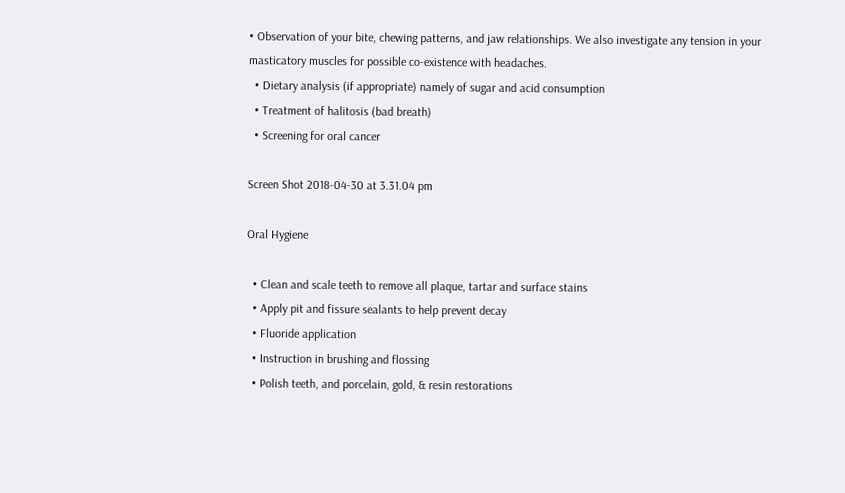• Observation of your bite, chewing patterns, and jaw relationships. We also investigate any tension in your masticatory muscles for possible co-existence with headaches.
  • Dietary analysis (if appropriate) namely of sugar and acid consumption
  • Treatment of halitosis (bad breath)
  • Screening for oral cancer

Screen Shot 2018-04-30 at 3.31.04 pm

Oral Hygiene

  • Clean and scale teeth to remove all plaque, tartar and surface stains
  • Apply pit and fissure sealants to help prevent decay
  • Fluoride application
  • Instruction in brushing and flossing
  • Polish teeth, and porcelain, gold, & resin restorations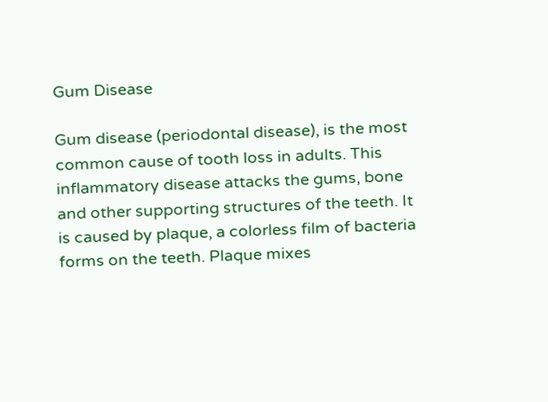Gum Disease

Gum disease (periodontal disease), is the most common cause of tooth loss in adults. This inflammatory disease attacks the gums, bone and other supporting structures of the teeth. It is caused by plaque, a colorless film of bacteria forms on the teeth. Plaque mixes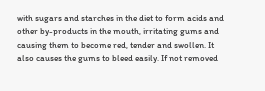with sugars and starches in the diet to form acids and other by-products in the mouth, irritating gums and causing them to become red, tender and swollen. It also causes the gums to bleed easily. If not removed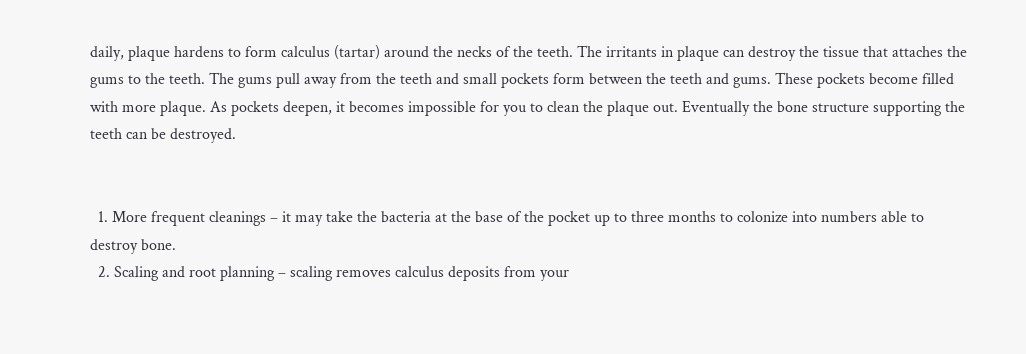daily, plaque hardens to form calculus (tartar) around the necks of the teeth. The irritants in plaque can destroy the tissue that attaches the gums to the teeth. The gums pull away from the teeth and small pockets form between the teeth and gums. These pockets become filled with more plaque. As pockets deepen, it becomes impossible for you to clean the plaque out. Eventually the bone structure supporting the teeth can be destroyed.


  1. More frequent cleanings – it may take the bacteria at the base of the pocket up to three months to colonize into numbers able to destroy bone.
  2. Scaling and root planning – scaling removes calculus deposits from your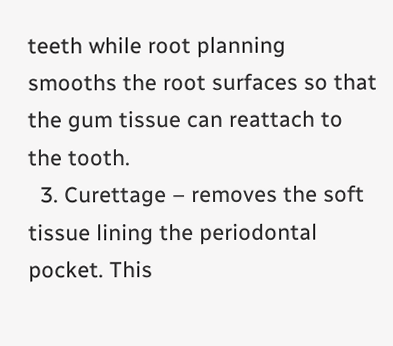teeth while root planning smooths the root surfaces so that the gum tissue can reattach to the tooth.
  3. Curettage – removes the soft tissue lining the periodontal pocket. This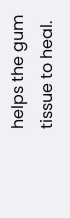helps the gum tissue to heal.